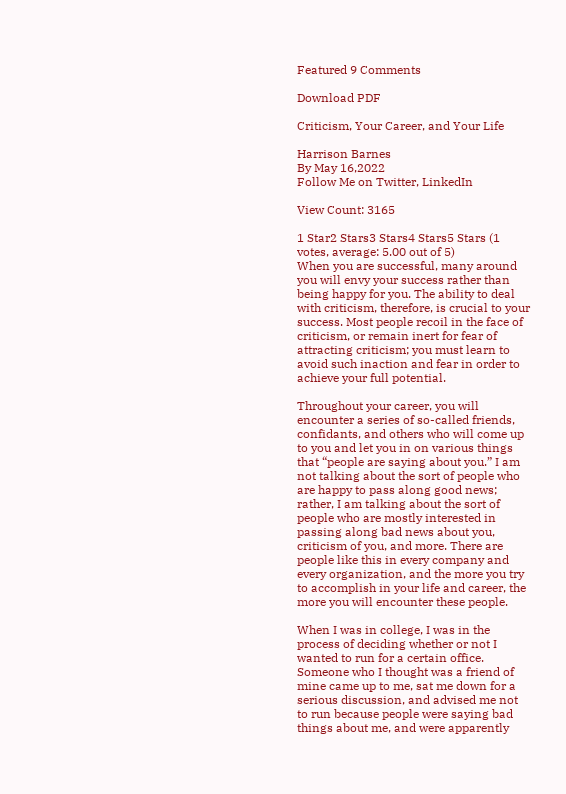Featured 9 Comments

Download PDF

Criticism, Your Career, and Your Life

Harrison Barnes
By May 16,2022
Follow Me on Twitter, LinkedIn

View Count: 3165

1 Star2 Stars3 Stars4 Stars5 Stars (1 votes, average: 5.00 out of 5)
When you are successful, many around you will envy your success rather than being happy for you. The ability to deal with criticism, therefore, is crucial to your success. Most people recoil in the face of criticism, or remain inert for fear of attracting criticism; you must learn to avoid such inaction and fear in order to achieve your full potential.

Throughout your career, you will encounter a series of so-called friends, confidants, and others who will come up to you and let you in on various things that “people are saying about you.” I am not talking about the sort of people who are happy to pass along good news; rather, I am talking about the sort of people who are mostly interested in passing along bad news about you, criticism of you, and more. There are people like this in every company and every organization, and the more you try to accomplish in your life and career, the more you will encounter these people.

When I was in college, I was in the process of deciding whether or not I wanted to run for a certain office. Someone who I thought was a friend of mine came up to me, sat me down for a serious discussion, and advised me not to run because people were saying bad things about me, and were apparently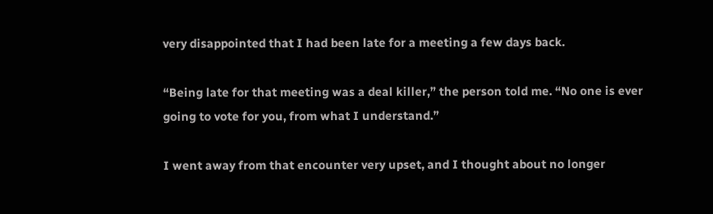very disappointed that I had been late for a meeting a few days back.

“Being late for that meeting was a deal killer,” the person told me. “No one is ever going to vote for you, from what I understand.”

I went away from that encounter very upset, and I thought about no longer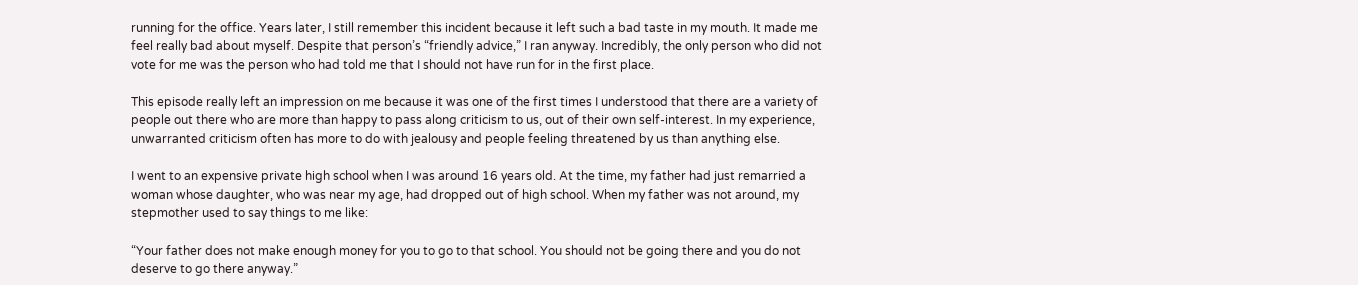running for the office. Years later, I still remember this incident because it left such a bad taste in my mouth. It made me feel really bad about myself. Despite that person’s “friendly advice,” I ran anyway. Incredibly, the only person who did not vote for me was the person who had told me that I should not have run for in the first place.

This episode really left an impression on me because it was one of the first times I understood that there are a variety of people out there who are more than happy to pass along criticism to us, out of their own self-interest. In my experience, unwarranted criticism often has more to do with jealousy and people feeling threatened by us than anything else.

I went to an expensive private high school when I was around 16 years old. At the time, my father had just remarried a woman whose daughter, who was near my age, had dropped out of high school. When my father was not around, my stepmother used to say things to me like:

“Your father does not make enough money for you to go to that school. You should not be going there and you do not deserve to go there anyway.”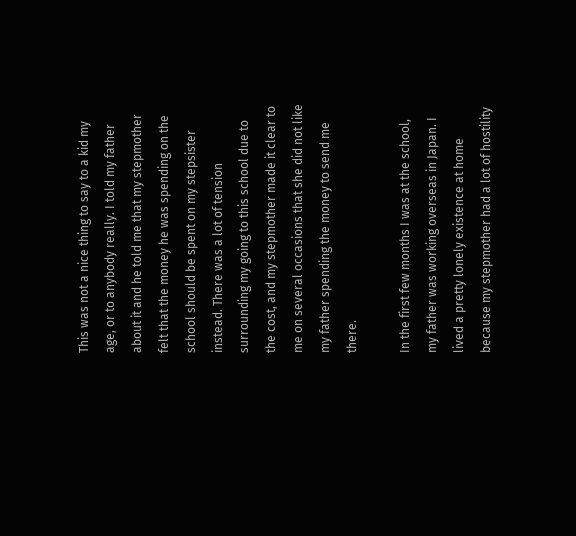This was not a nice thing to say to a kid my age, or to anybody really. I told my father about it and he told me that my stepmother felt that the money he was spending on the school should be spent on my stepsister instead. There was a lot of tension surrounding my going to this school due to the cost, and my stepmother made it clear to me on several occasions that she did not like my father spending the money to send me there.

In the first few months I was at the school, my father was working overseas in Japan. I lived a pretty lonely existence at home because my stepmother had a lot of hostility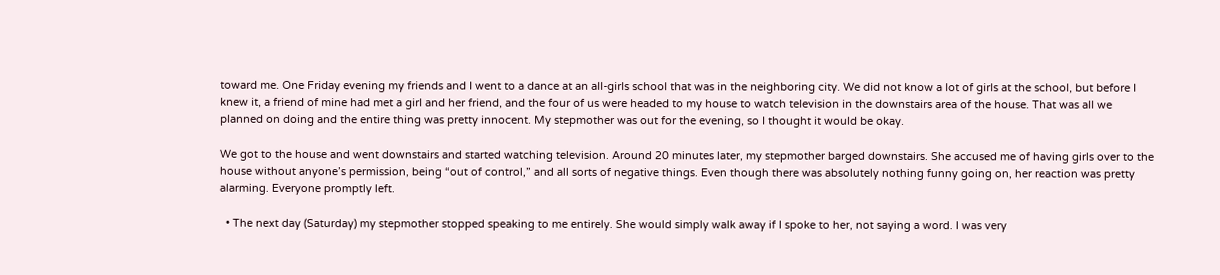toward me. One Friday evening my friends and I went to a dance at an all-girls school that was in the neighboring city. We did not know a lot of girls at the school, but before I knew it, a friend of mine had met a girl and her friend, and the four of us were headed to my house to watch television in the downstairs area of the house. That was all we planned on doing and the entire thing was pretty innocent. My stepmother was out for the evening, so I thought it would be okay.

We got to the house and went downstairs and started watching television. Around 20 minutes later, my stepmother barged downstairs. She accused me of having girls over to the house without anyone’s permission, being “out of control,” and all sorts of negative things. Even though there was absolutely nothing funny going on, her reaction was pretty alarming. Everyone promptly left.

  • The next day (Saturday) my stepmother stopped speaking to me entirely. She would simply walk away if I spoke to her, not saying a word. I was very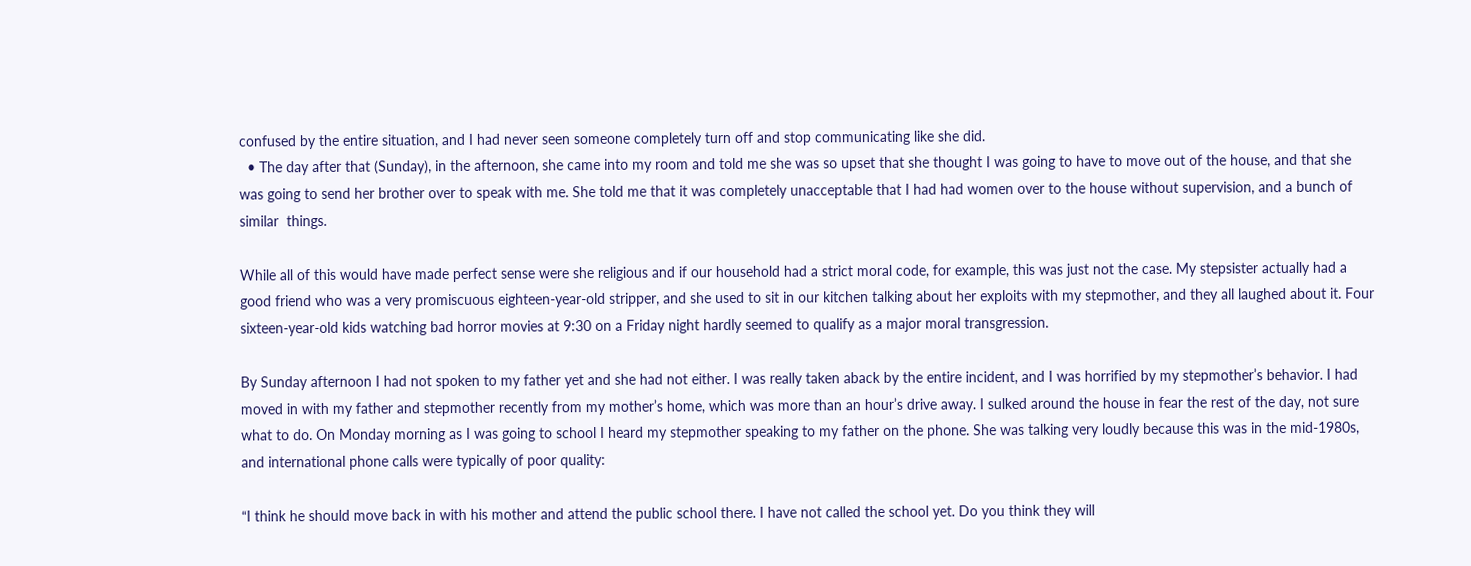confused by the entire situation, and I had never seen someone completely turn off and stop communicating like she did.
  • The day after that (Sunday), in the afternoon, she came into my room and told me she was so upset that she thought I was going to have to move out of the house, and that she was going to send her brother over to speak with me. She told me that it was completely unacceptable that I had had women over to the house without supervision, and a bunch of similar  things.

While all of this would have made perfect sense were she religious and if our household had a strict moral code, for example, this was just not the case. My stepsister actually had a good friend who was a very promiscuous eighteen-year-old stripper, and she used to sit in our kitchen talking about her exploits with my stepmother, and they all laughed about it. Four sixteen-year-old kids watching bad horror movies at 9:30 on a Friday night hardly seemed to qualify as a major moral transgression.

By Sunday afternoon I had not spoken to my father yet and she had not either. I was really taken aback by the entire incident, and I was horrified by my stepmother’s behavior. I had moved in with my father and stepmother recently from my mother’s home, which was more than an hour’s drive away. I sulked around the house in fear the rest of the day, not sure what to do. On Monday morning as I was going to school I heard my stepmother speaking to my father on the phone. She was talking very loudly because this was in the mid-1980s, and international phone calls were typically of poor quality:

“I think he should move back in with his mother and attend the public school there. I have not called the school yet. Do you think they will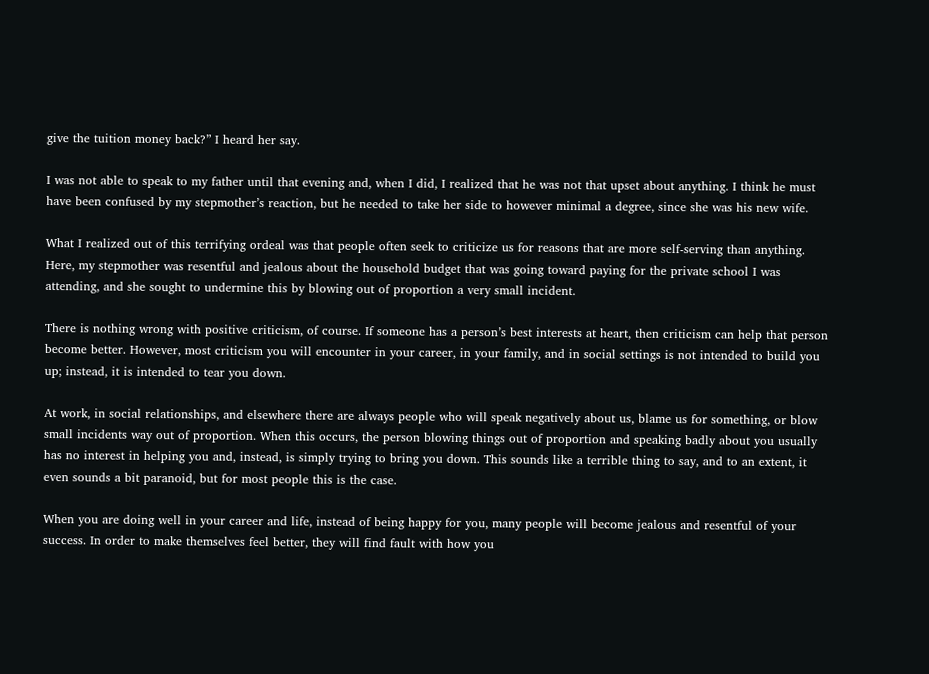give the tuition money back?” I heard her say.

I was not able to speak to my father until that evening and, when I did, I realized that he was not that upset about anything. I think he must have been confused by my stepmother’s reaction, but he needed to take her side to however minimal a degree, since she was his new wife.

What I realized out of this terrifying ordeal was that people often seek to criticize us for reasons that are more self-serving than anything. Here, my stepmother was resentful and jealous about the household budget that was going toward paying for the private school I was attending, and she sought to undermine this by blowing out of proportion a very small incident.

There is nothing wrong with positive criticism, of course. If someone has a person’s best interests at heart, then criticism can help that person become better. However, most criticism you will encounter in your career, in your family, and in social settings is not intended to build you up; instead, it is intended to tear you down.

At work, in social relationships, and elsewhere there are always people who will speak negatively about us, blame us for something, or blow small incidents way out of proportion. When this occurs, the person blowing things out of proportion and speaking badly about you usually has no interest in helping you and, instead, is simply trying to bring you down. This sounds like a terrible thing to say, and to an extent, it even sounds a bit paranoid, but for most people this is the case.

When you are doing well in your career and life, instead of being happy for you, many people will become jealous and resentful of your success. In order to make themselves feel better, they will find fault with how you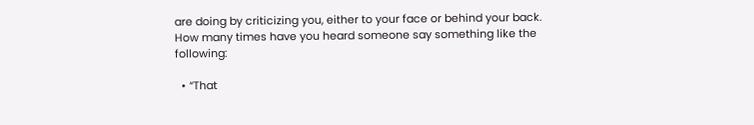are doing by criticizing you, either to your face or behind your back. How many times have you heard someone say something like the following:

  • “That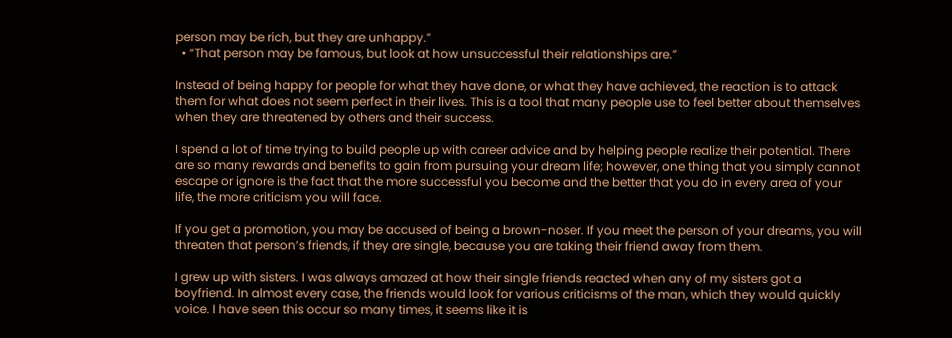person may be rich, but they are unhappy.”
  • “That person may be famous, but look at how unsuccessful their relationships are.”

Instead of being happy for people for what they have done, or what they have achieved, the reaction is to attack them for what does not seem perfect in their lives. This is a tool that many people use to feel better about themselves when they are threatened by others and their success.

I spend a lot of time trying to build people up with career advice and by helping people realize their potential. There are so many rewards and benefits to gain from pursuing your dream life; however, one thing that you simply cannot escape or ignore is the fact that the more successful you become and the better that you do in every area of your life, the more criticism you will face.

If you get a promotion, you may be accused of being a brown-noser. If you meet the person of your dreams, you will threaten that person’s friends, if they are single, because you are taking their friend away from them.

I grew up with sisters. I was always amazed at how their single friends reacted when any of my sisters got a boyfriend. In almost every case, the friends would look for various criticisms of the man, which they would quickly voice. I have seen this occur so many times, it seems like it is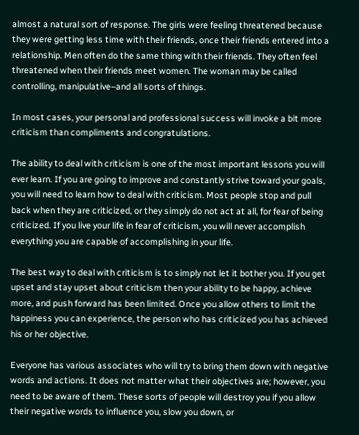almost a natural sort of response. The girls were feeling threatened because they were getting less time with their friends, once their friends entered into a relationship. Men often do the same thing with their friends. They often feel threatened when their friends meet women. The woman may be called controlling, manipulative–and all sorts of things.

In most cases, your personal and professional success will invoke a bit more criticism than compliments and congratulations.

The ability to deal with criticism is one of the most important lessons you will ever learn. If you are going to improve and constantly strive toward your goals, you will need to learn how to deal with criticism. Most people stop and pull back when they are criticized, or they simply do not act at all, for fear of being criticized. If you live your life in fear of criticism, you will never accomplish everything you are capable of accomplishing in your life.

The best way to deal with criticism is to simply not let it bother you. If you get upset and stay upset about criticism then your ability to be happy, achieve more, and push forward has been limited. Once you allow others to limit the happiness you can experience, the person who has criticized you has achieved his or her objective.

Everyone has various associates who will try to bring them down with negative words and actions. It does not matter what their objectives are; however, you need to be aware of them. These sorts of people will destroy you if you allow their negative words to influence you, slow you down, or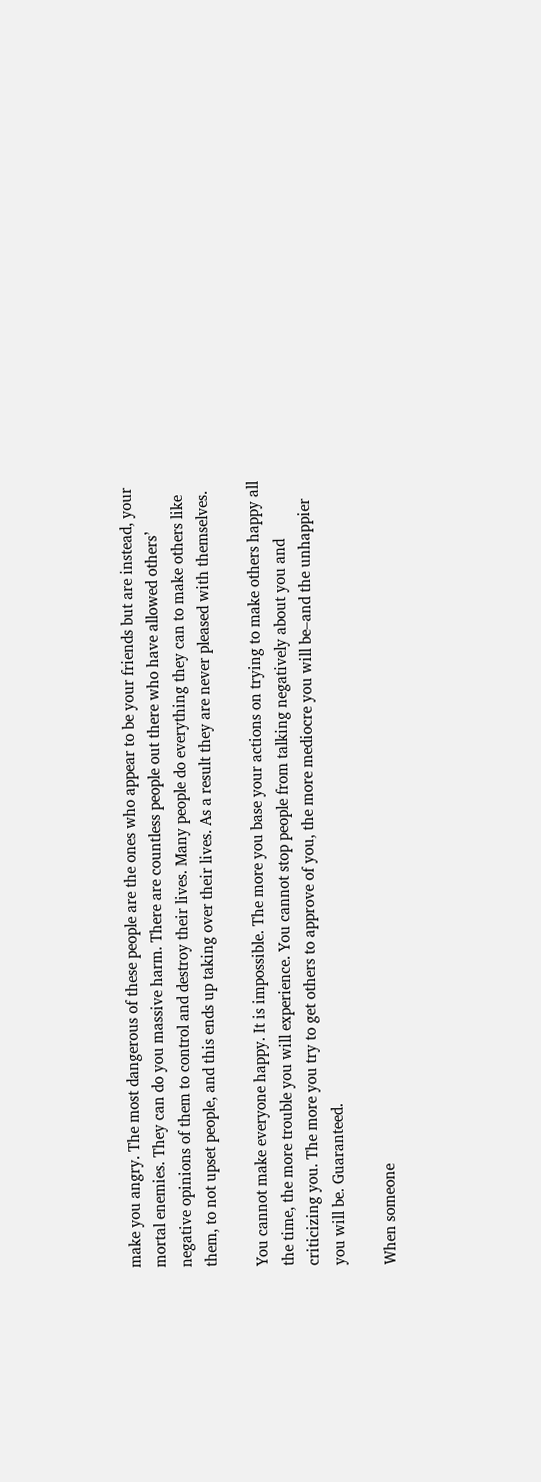make you angry. The most dangerous of these people are the ones who appear to be your friends but are instead, your mortal enemies. They can do you massive harm. There are countless people out there who have allowed others’ negative opinions of them to control and destroy their lives. Many people do everything they can to make others like them, to not upset people, and this ends up taking over their lives. As a result they are never pleased with themselves.

You cannot make everyone happy. It is impossible. The more you base your actions on trying to make others happy all the time, the more trouble you will experience. You cannot stop people from talking negatively about you and criticizing you. The more you try to get others to approve of you, the more mediocre you will be–and the unhappier you will be. Guaranteed.

When someone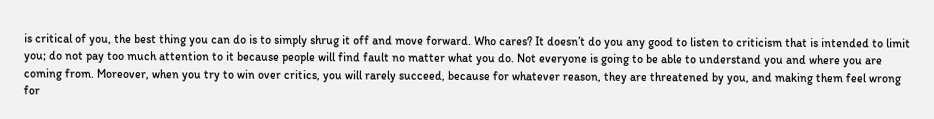is critical of you, the best thing you can do is to simply shrug it off and move forward. Who cares? It doesn’t do you any good to listen to criticism that is intended to limit you; do not pay too much attention to it because people will find fault no matter what you do. Not everyone is going to be able to understand you and where you are coming from. Moreover, when you try to win over critics, you will rarely succeed, because for whatever reason, they are threatened by you, and making them feel wrong for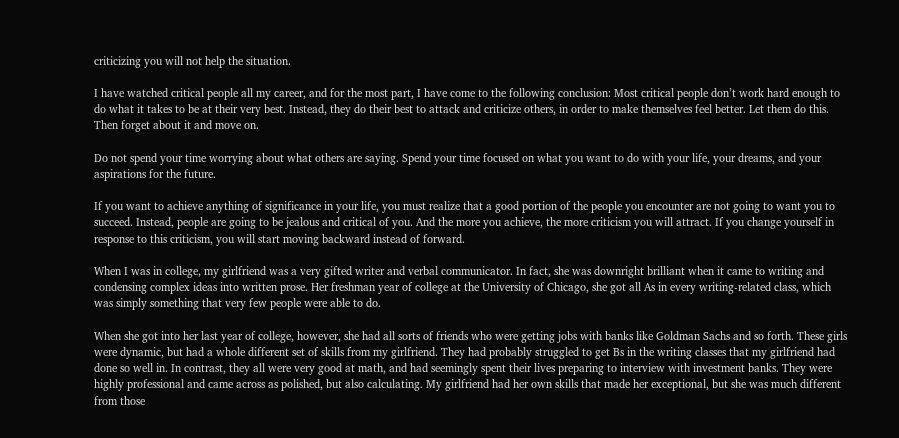criticizing you will not help the situation.

I have watched critical people all my career, and for the most part, I have come to the following conclusion: Most critical people don’t work hard enough to do what it takes to be at their very best. Instead, they do their best to attack and criticize others, in order to make themselves feel better. Let them do this. Then forget about it and move on.

Do not spend your time worrying about what others are saying. Spend your time focused on what you want to do with your life, your dreams, and your aspirations for the future.

If you want to achieve anything of significance in your life, you must realize that a good portion of the people you encounter are not going to want you to succeed. Instead, people are going to be jealous and critical of you. And the more you achieve, the more criticism you will attract. If you change yourself in response to this criticism, you will start moving backward instead of forward.

When I was in college, my girlfriend was a very gifted writer and verbal communicator. In fact, she was downright brilliant when it came to writing and condensing complex ideas into written prose. Her freshman year of college at the University of Chicago, she got all As in every writing-related class, which was simply something that very few people were able to do.

When she got into her last year of college, however, she had all sorts of friends who were getting jobs with banks like Goldman Sachs and so forth. These girls were dynamic, but had a whole different set of skills from my girlfriend. They had probably struggled to get Bs in the writing classes that my girlfriend had done so well in. In contrast, they all were very good at math, and had seemingly spent their lives preparing to interview with investment banks. They were highly professional and came across as polished, but also calculating. My girlfriend had her own skills that made her exceptional, but she was much different from those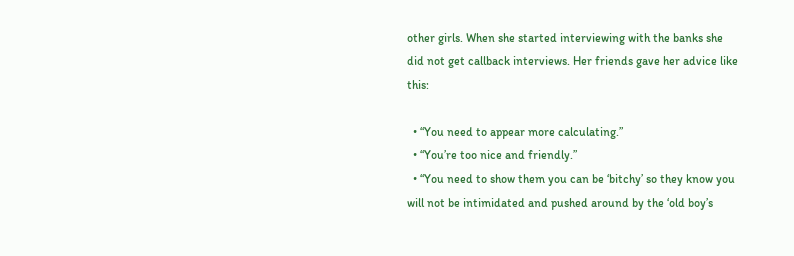other girls. When she started interviewing with the banks she did not get callback interviews. Her friends gave her advice like this:

  • “You need to appear more calculating.”
  • “You’re too nice and friendly.”
  • “You need to show them you can be ‘bitchy’ so they know you will not be intimidated and pushed around by the ‘old boy’s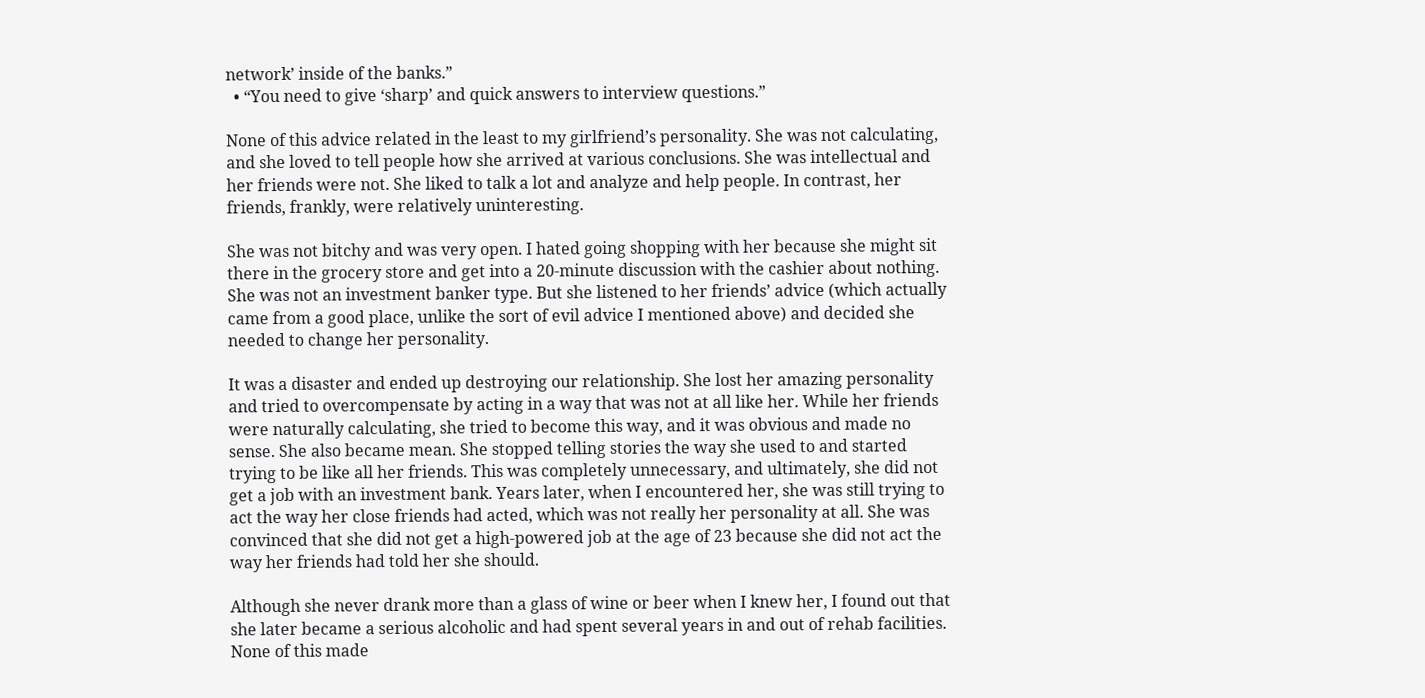network’ inside of the banks.”
  • “You need to give ‘sharp’ and quick answers to interview questions.”

None of this advice related in the least to my girlfriend’s personality. She was not calculating, and she loved to tell people how she arrived at various conclusions. She was intellectual and her friends were not. She liked to talk a lot and analyze and help people. In contrast, her friends, frankly, were relatively uninteresting.

She was not bitchy and was very open. I hated going shopping with her because she might sit there in the grocery store and get into a 20-minute discussion with the cashier about nothing. She was not an investment banker type. But she listened to her friends’ advice (which actually came from a good place, unlike the sort of evil advice I mentioned above) and decided she needed to change her personality.

It was a disaster and ended up destroying our relationship. She lost her amazing personality and tried to overcompensate by acting in a way that was not at all like her. While her friends were naturally calculating, she tried to become this way, and it was obvious and made no sense. She also became mean. She stopped telling stories the way she used to and started trying to be like all her friends. This was completely unnecessary, and ultimately, she did not get a job with an investment bank. Years later, when I encountered her, she was still trying to act the way her close friends had acted, which was not really her personality at all. She was convinced that she did not get a high-powered job at the age of 23 because she did not act the way her friends had told her she should.

Although she never drank more than a glass of wine or beer when I knew her, I found out that she later became a serious alcoholic and had spent several years in and out of rehab facilities. None of this made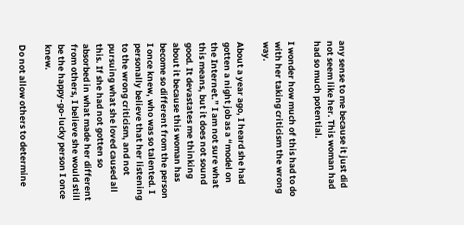any sense to me because it just did not seem like her. This woman had had so much potential.

I wonder how much of this had to do with her taking criticism the wrong way.

About a year ago, I heard she had gotten a night job as a “model on the Internet.” I am not sure what this means, but it does not sound good. It devastates me thinking about it because this woman has become so different from the person I once knew, who was so talented. I personally believe that her listening to the wrong criticism, and not pursuing what she loved caused all this. If she had not gotten so absorbed in what made her different from others, I believe she would still be the happy-go-lucky person I once knew.

Do not allow others to determine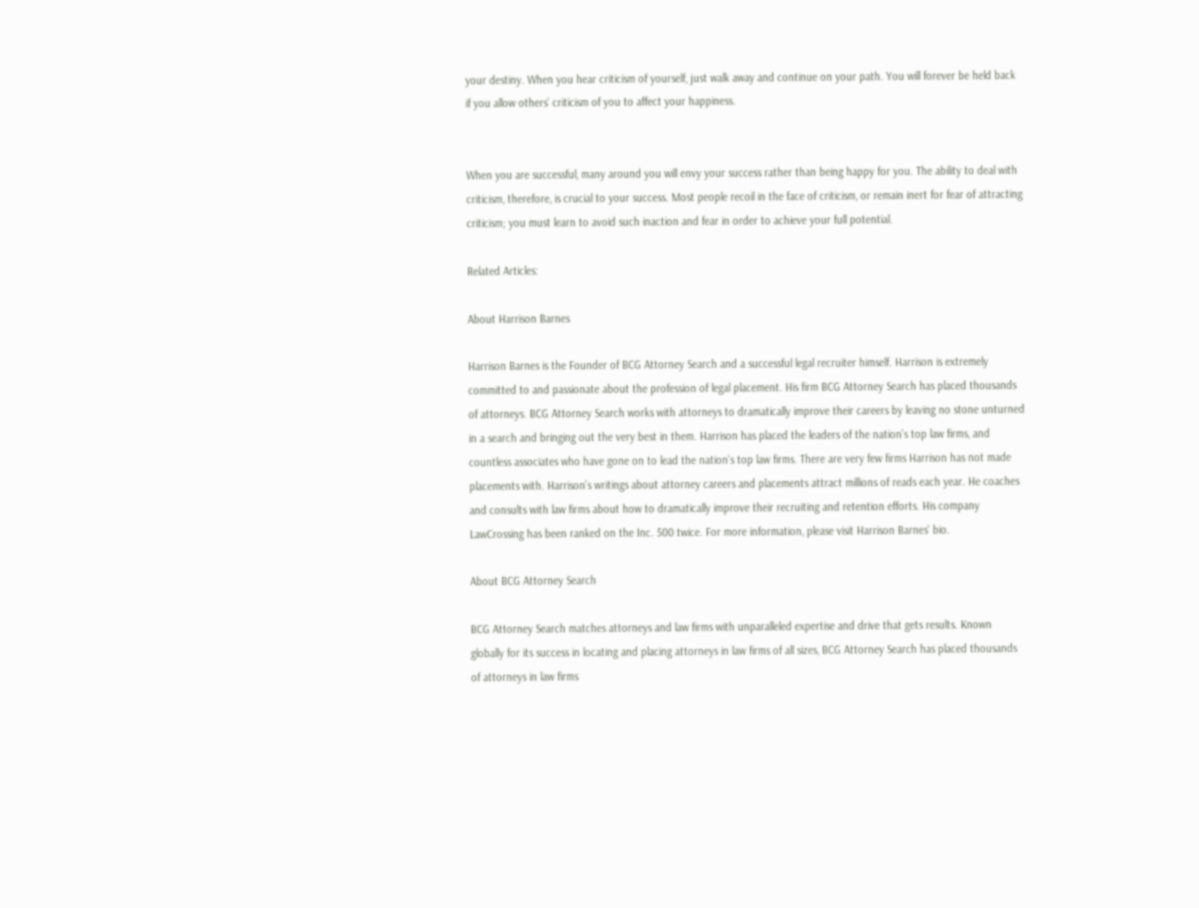your destiny. When you hear criticism of yourself, just walk away and continue on your path. You will forever be held back if you allow others’ criticism of you to affect your happiness.


When you are successful, many around you will envy your success rather than being happy for you. The ability to deal with criticism, therefore, is crucial to your success. Most people recoil in the face of criticism, or remain inert for fear of attracting criticism; you must learn to avoid such inaction and fear in order to achieve your full potential.

Related Articles:

About Harrison Barnes

Harrison Barnes is the Founder of BCG Attorney Search and a successful legal recruiter himself. Harrison is extremely committed to and passionate about the profession of legal placement. His firm BCG Attorney Search has placed thousands of attorneys. BCG Attorney Search works with attorneys to dramatically improve their careers by leaving no stone unturned in a search and bringing out the very best in them. Harrison has placed the leaders of the nation’s top law firms, and countless associates who have gone on to lead the nation’s top law firms. There are very few firms Harrison has not made placements with. Harrison’s writings about attorney careers and placements attract millions of reads each year. He coaches and consults with law firms about how to dramatically improve their recruiting and retention efforts. His company LawCrossing has been ranked on the Inc. 500 twice. For more information, please visit Harrison Barnes’ bio.

About BCG Attorney Search

BCG Attorney Search matches attorneys and law firms with unparalleled expertise and drive that gets results. Known globally for its success in locating and placing attorneys in law firms of all sizes, BCG Attorney Search has placed thousands of attorneys in law firms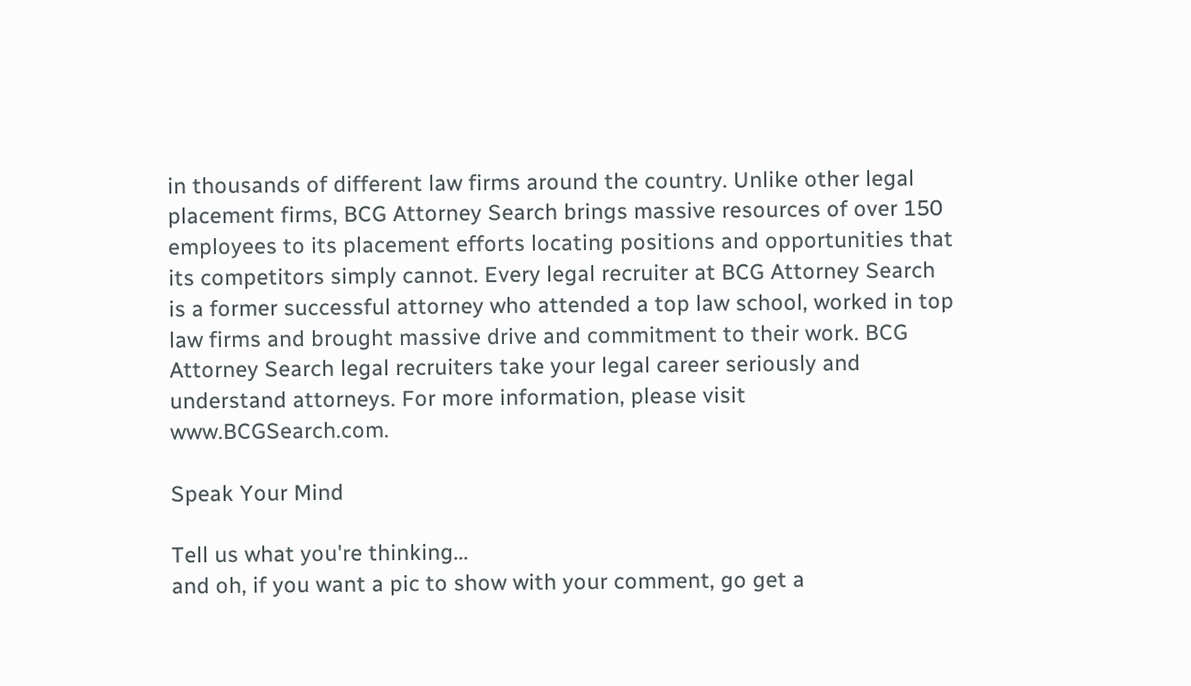in thousands of different law firms around the country. Unlike other legal placement firms, BCG Attorney Search brings massive resources of over 150 employees to its placement efforts locating positions and opportunities that its competitors simply cannot. Every legal recruiter at BCG Attorney Search is a former successful attorney who attended a top law school, worked in top law firms and brought massive drive and commitment to their work. BCG Attorney Search legal recruiters take your legal career seriously and understand attorneys. For more information, please visit www.BCGSearch.com.

Speak Your Mind

Tell us what you're thinking...
and oh, if you want a pic to show with your comment, go get a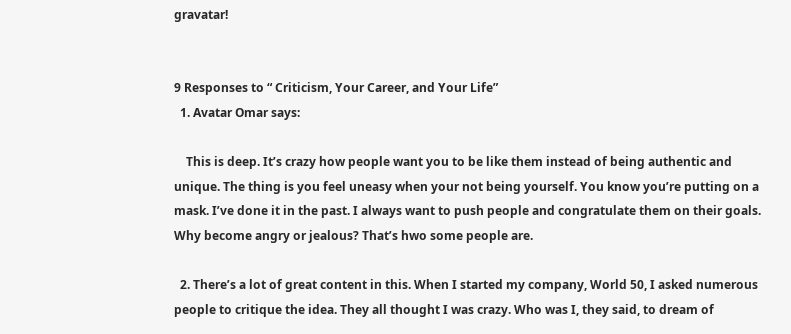gravatar!


9 Responses to “ Criticism, Your Career, and Your Life”
  1. Avatar Omar says:

    This is deep. It’s crazy how people want you to be like them instead of being authentic and unique. The thing is you feel uneasy when your not being yourself. You know you’re putting on a mask. I’ve done it in the past. I always want to push people and congratulate them on their goals. Why become angry or jealous? That’s hwo some people are.

  2. There’s a lot of great content in this. When I started my company, World 50, I asked numerous people to critique the idea. They all thought I was crazy. Who was I, they said, to dream of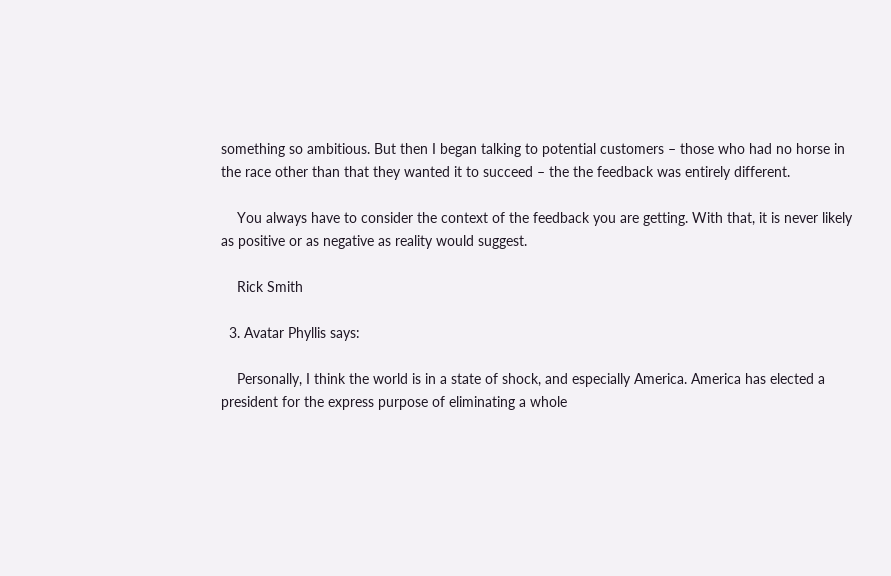something so ambitious. But then I began talking to potential customers – those who had no horse in the race other than that they wanted it to succeed – the the feedback was entirely different.

    You always have to consider the context of the feedback you are getting. With that, it is never likely as positive or as negative as reality would suggest.

    Rick Smith

  3. Avatar Phyllis says:

    Personally, I think the world is in a state of shock, and especially America. America has elected a president for the express purpose of eliminating a whole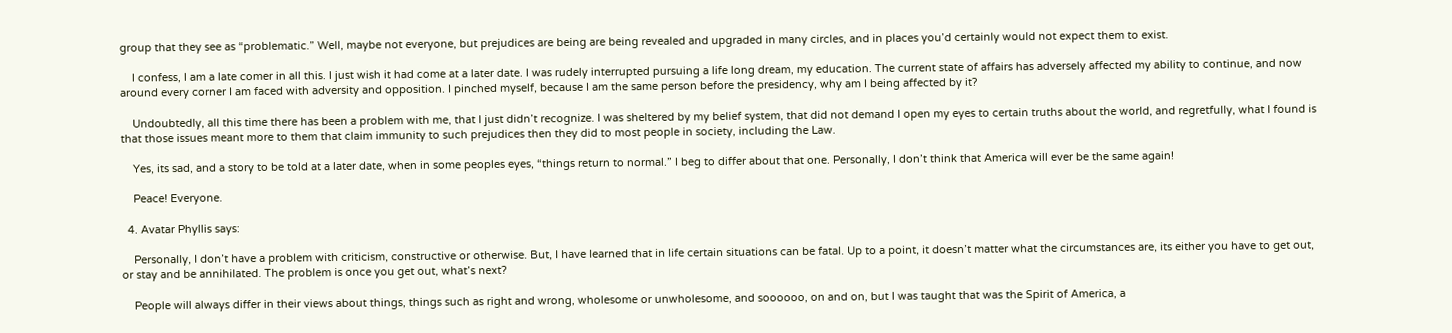group that they see as “problematic.” Well, maybe not everyone, but prejudices are being are being revealed and upgraded in many circles, and in places you’d certainly would not expect them to exist.

    I confess, I am a late comer in all this. I just wish it had come at a later date. I was rudely interrupted pursuing a life long dream, my education. The current state of affairs has adversely affected my ability to continue, and now around every corner I am faced with adversity and opposition. I pinched myself, because I am the same person before the presidency, why am I being affected by it?

    Undoubtedly, all this time there has been a problem with me, that I just didn’t recognize. I was sheltered by my belief system, that did not demand I open my eyes to certain truths about the world, and regretfully, what I found is that those issues meant more to them that claim immunity to such prejudices then they did to most people in society, including the Law.

    Yes, its sad, and a story to be told at a later date, when in some peoples eyes, “things return to normal.” I beg to differ about that one. Personally, I don’t think that America will ever be the same again!

    Peace! Everyone.

  4. Avatar Phyllis says:

    Personally, I don’t have a problem with criticism, constructive or otherwise. But, I have learned that in life certain situations can be fatal. Up to a point, it doesn’t matter what the circumstances are, its either you have to get out, or stay and be annihilated. The problem is once you get out, what’s next?

    People will always differ in their views about things, things such as right and wrong, wholesome or unwholesome, and soooooo, on and on, but I was taught that was the Spirit of America, a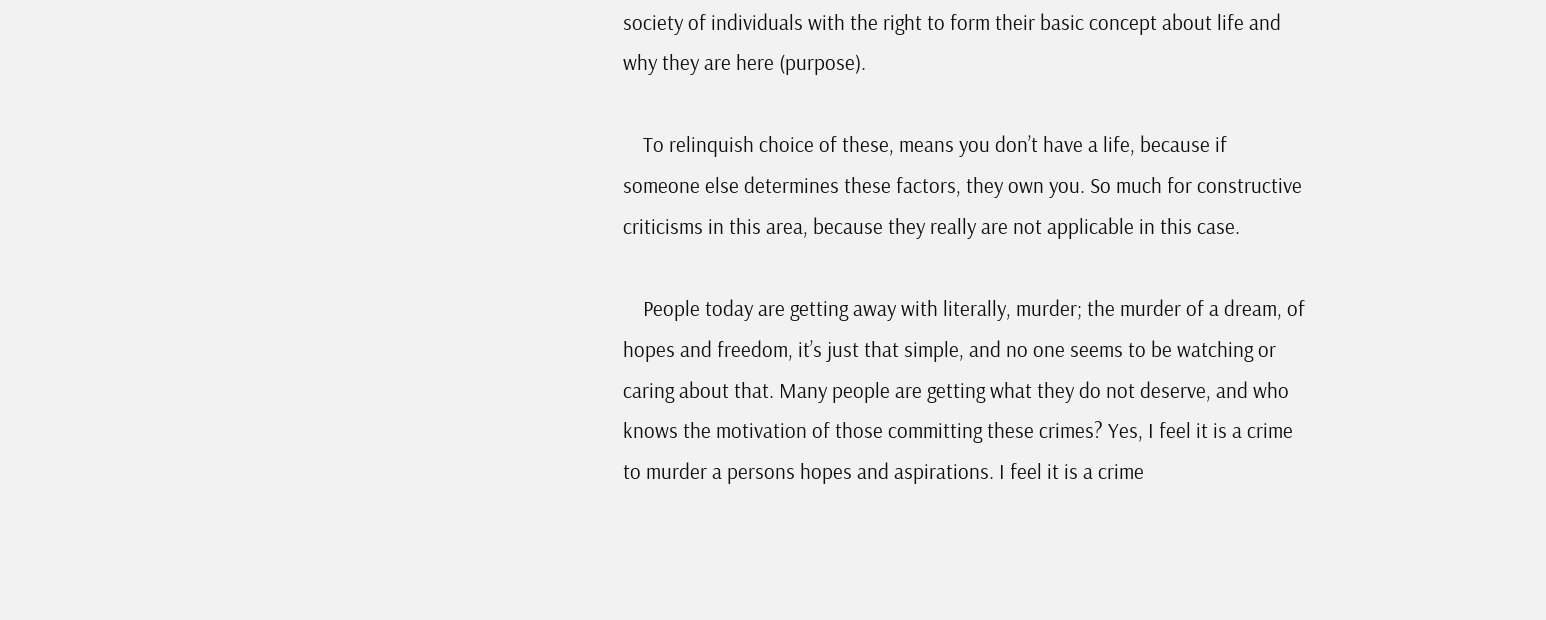society of individuals with the right to form their basic concept about life and why they are here (purpose).

    To relinquish choice of these, means you don’t have a life, because if someone else determines these factors, they own you. So much for constructive criticisms in this area, because they really are not applicable in this case.

    People today are getting away with literally, murder; the murder of a dream, of hopes and freedom, it’s just that simple, and no one seems to be watching or caring about that. Many people are getting what they do not deserve, and who knows the motivation of those committing these crimes? Yes, I feel it is a crime to murder a persons hopes and aspirations. I feel it is a crime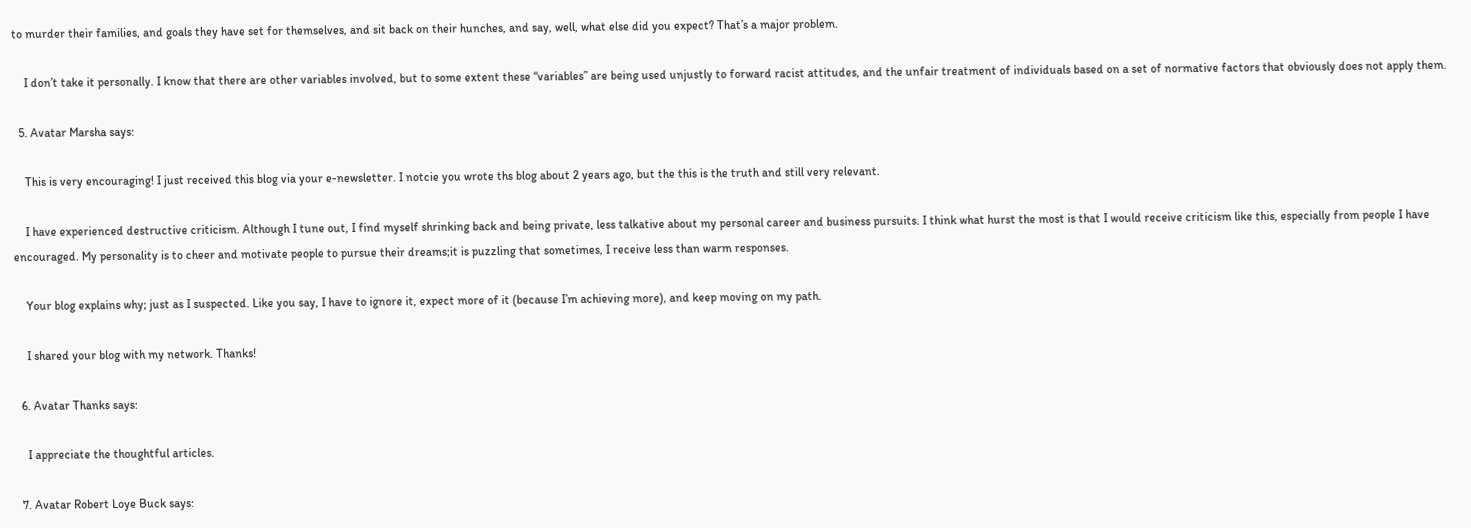to murder their families, and goals they have set for themselves, and sit back on their hunches, and say, well, what else did you expect? That’s a major problem.

    I don’t take it personally. I know that there are other variables involved, but to some extent these “variables” are being used unjustly to forward racist attitudes, and the unfair treatment of individuals based on a set of normative factors that obviously does not apply them.

  5. Avatar Marsha says:

    This is very encouraging! I just received this blog via your e-newsletter. I notcie you wrote ths blog about 2 years ago, but the this is the truth and still very relevant.

    I have experienced destructive criticism. Although I tune out, I find myself shrinking back and being private, less talkative about my personal career and business pursuits. I think what hurst the most is that I would receive criticism like this, especially from people I have encouraged. My personality is to cheer and motivate people to pursue their dreams;it is puzzling that sometimes, I receive less than warm responses.

    Your blog explains why; just as I suspected. Like you say, I have to ignore it, expect more of it (because I’m achieving more), and keep moving on my path.

    I shared your blog with my network. Thanks!

  6. Avatar Thanks says:

    I appreciate the thoughtful articles.

  7. Avatar Robert Loye Buck says: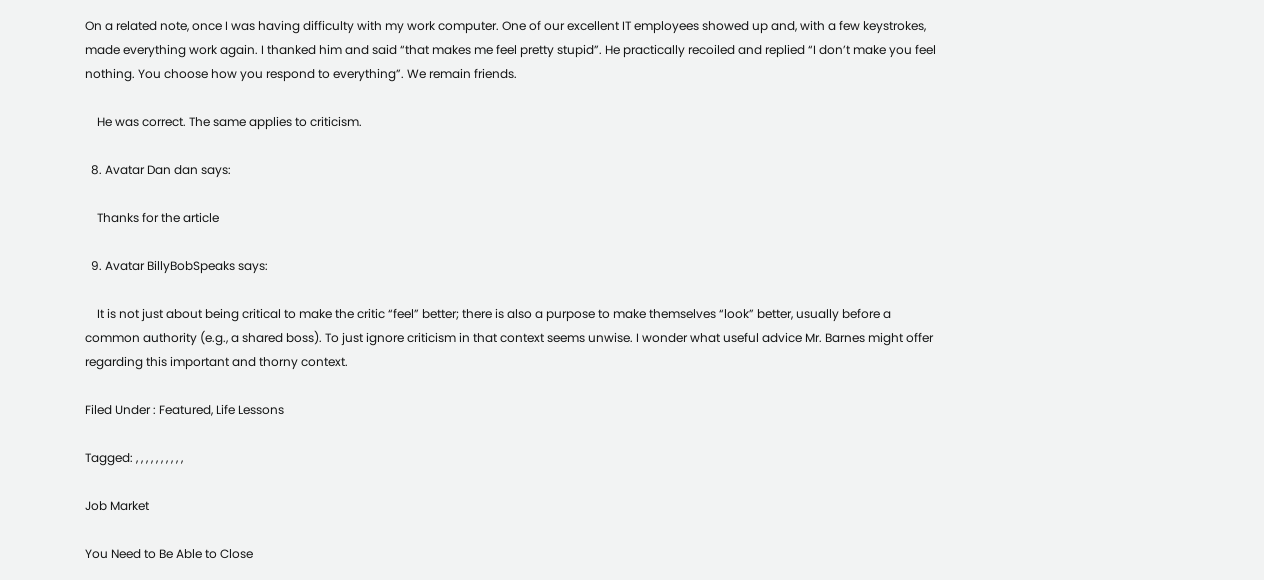On a related note, once I was having difficulty with my work computer. One of our excellent IT employees showed up and, with a few keystrokes, made everything work again. I thanked him and said “that makes me feel pretty stupid”. He practically recoiled and replied “I don’t make you feel nothing. You choose how you respond to everything”. We remain friends.

    He was correct. The same applies to criticism.

  8. Avatar Dan dan says:

    Thanks for the article

  9. Avatar BillyBobSpeaks says:

    It is not just about being critical to make the critic “feel” better; there is also a purpose to make themselves “look” better, usually before a common authority (e.g., a shared boss). To just ignore criticism in that context seems unwise. I wonder what useful advice Mr. Barnes might offer regarding this important and thorny context.

Filed Under : Featured, Life Lessons

Tagged: , , , , , , , , , ,

Job Market

You Need to Be Able to Close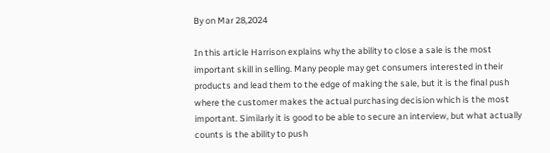By on Mar 28,2024

In this article Harrison explains why the ability to close a sale is the most important skill in selling. Many people may get consumers interested in their products and lead them to the edge of making the sale, but it is the final push where the customer makes the actual purchasing decision which is the most important. Similarly it is good to be able to secure an interview, but what actually counts is the ability to push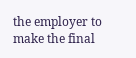the employer to make the final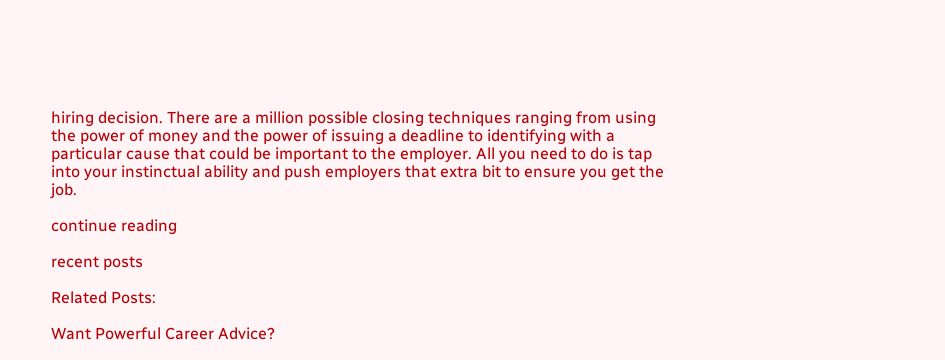hiring decision. There are a million possible closing techniques ranging from using the power of money and the power of issuing a deadline to identifying with a particular cause that could be important to the employer. All you need to do is tap into your instinctual ability and push employers that extra bit to ensure you get the job.

continue reading

recent posts

Related Posts:

Want Powerful Career Advice?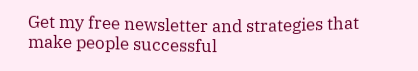Get my free newsletter and strategies that make people successful